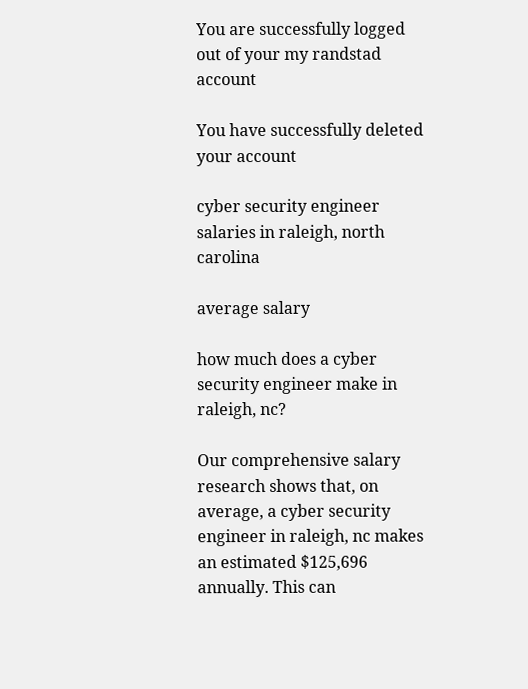You are successfully logged out of your my randstad account

You have successfully deleted your account

cyber security engineer salaries in raleigh, north carolina

average salary

how much does a cyber security engineer make in raleigh, nc?

Our comprehensive salary research shows that, on average, a cyber security engineer in raleigh, nc makes an estimated $125,696 annually. This can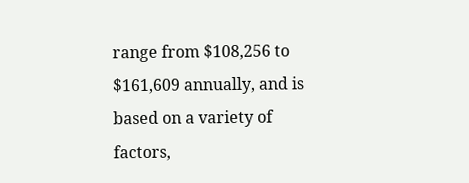range from $108,256 to $161,609 annually, and is based on a variety of factors,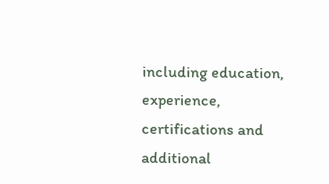including education, experience, certifications and additional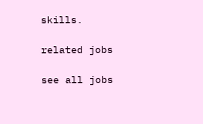skills.

related jobs

see all jobs